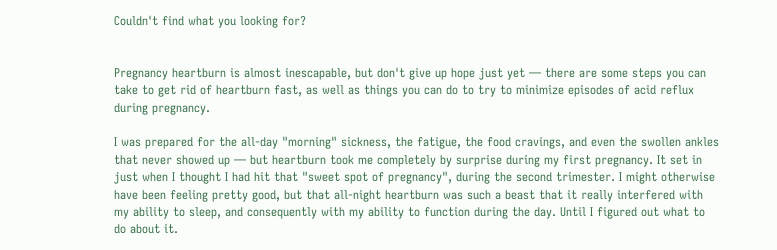Couldn't find what you looking for?


Pregnancy heartburn is almost inescapable, but don't give up hope just yet — there are some steps you can take to get rid of heartburn fast, as well as things you can do to try to minimize episodes of acid reflux during pregnancy.

I was prepared for the all-day "morning" sickness, the fatigue, the food cravings, and even the swollen ankles that never showed up — but heartburn took me completely by surprise during my first pregnancy. It set in just when I thought I had hit that "sweet spot of pregnancy", during the second trimester. I might otherwise have been feeling pretty good, but that all-night heartburn was such a beast that it really interfered with my ability to sleep, and consequently with my ability to function during the day. Until I figured out what to do about it.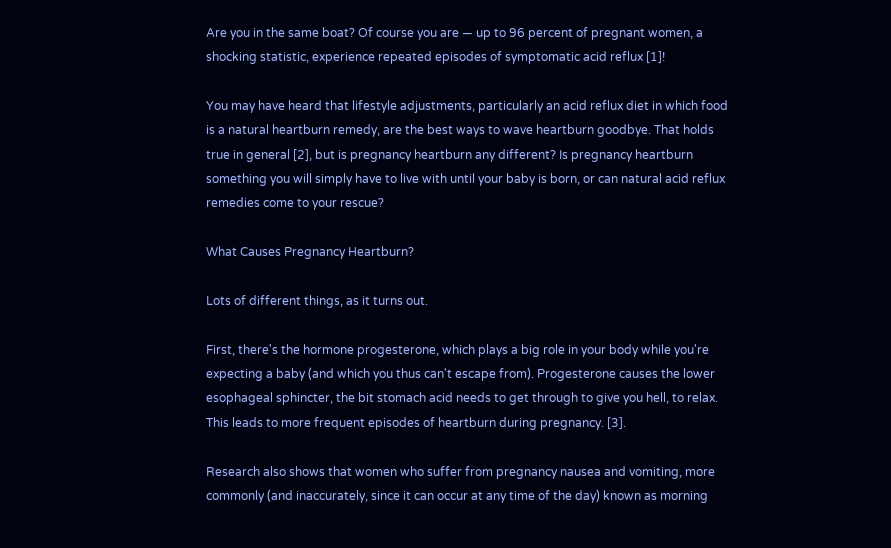Are you in the same boat? Of course you are — up to 96 percent of pregnant women, a shocking statistic, experience repeated episodes of symptomatic acid reflux [1]!

You may have heard that lifestyle adjustments, particularly an acid reflux diet in which food is a natural heartburn remedy, are the best ways to wave heartburn goodbye. That holds true in general [2], but is pregnancy heartburn any different? Is pregnancy heartburn something you will simply have to live with until your baby is born, or can natural acid reflux remedies come to your rescue?

What Causes Pregnancy Heartburn?

Lots of different things, as it turns out.

First, there's the hormone progesterone, which plays a big role in your body while you're expecting a baby (and which you thus can't escape from). Progesterone causes the lower esophageal sphincter, the bit stomach acid needs to get through to give you hell, to relax. This leads to more frequent episodes of heartburn during pregnancy. [3].

Research also shows that women who suffer from pregnancy nausea and vomiting, more commonly (and inaccurately, since it can occur at any time of the day) known as morning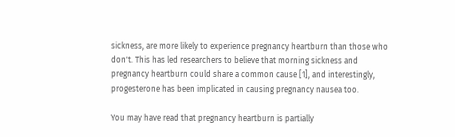sickness, are more likely to experience pregnancy heartburn than those who don't. This has led researchers to believe that morning sickness and pregnancy heartburn could share a common cause [1], and interestingly, progesterone has been implicated in causing pregnancy nausea too.

You may have read that pregnancy heartburn is partially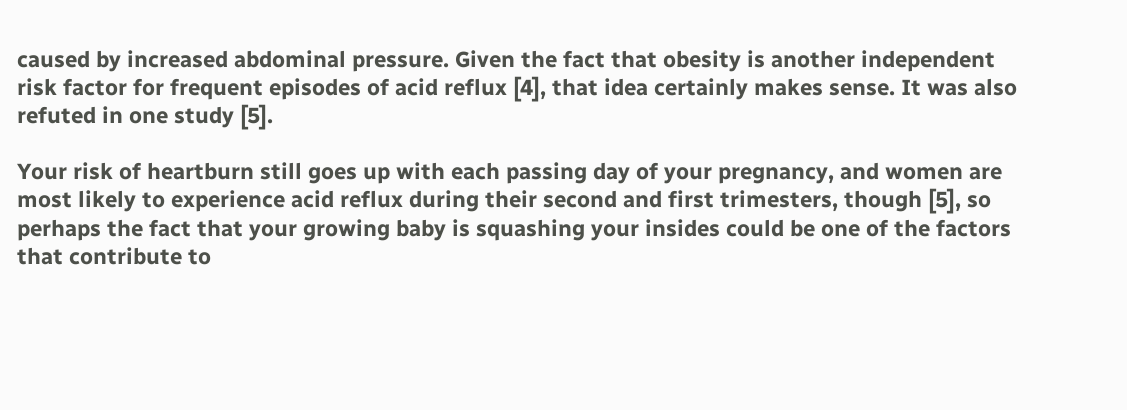caused by increased abdominal pressure. Given the fact that obesity is another independent risk factor for frequent episodes of acid reflux [4], that idea certainly makes sense. It was also refuted in one study [5].

Your risk of heartburn still goes up with each passing day of your pregnancy, and women are most likely to experience acid reflux during their second and first trimesters, though [5], so perhaps the fact that your growing baby is squashing your insides could be one of the factors that contribute to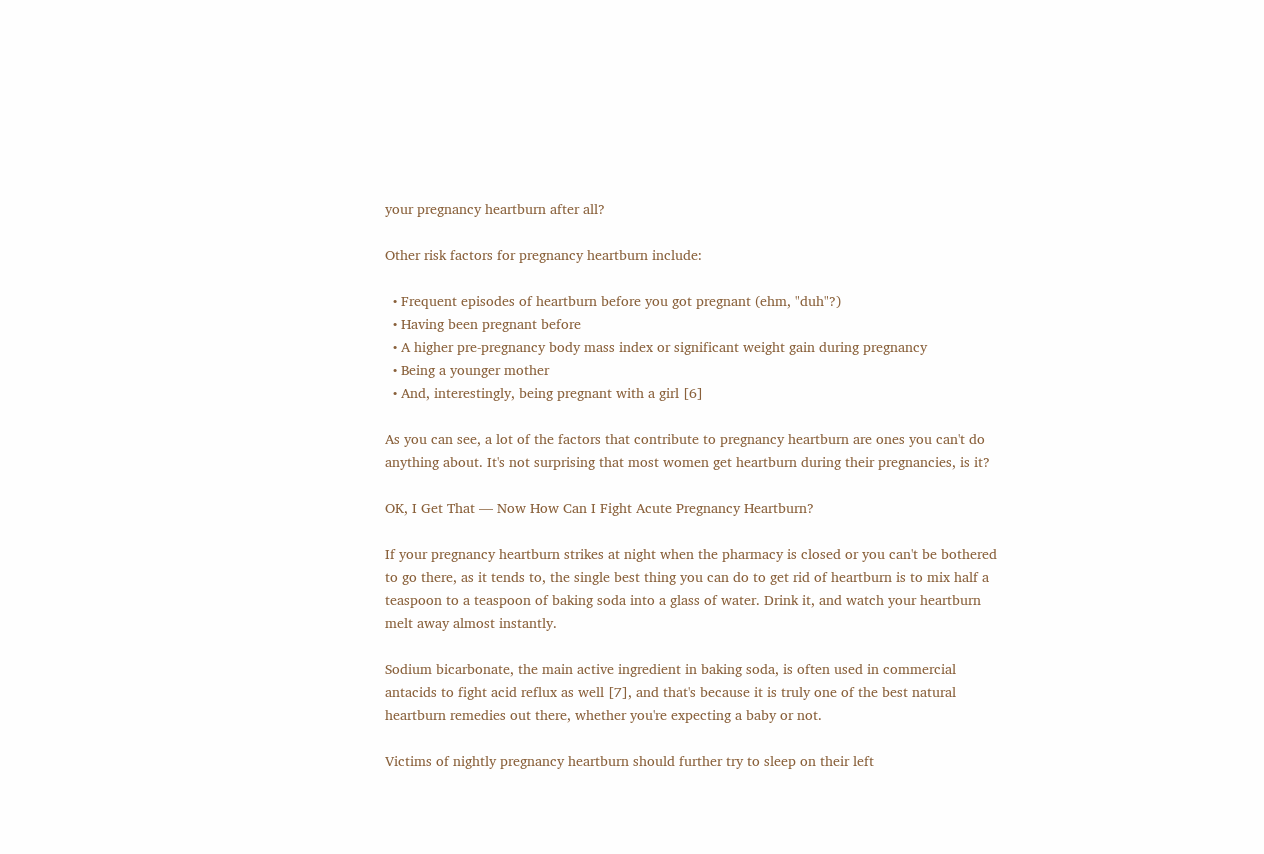your pregnancy heartburn after all?

Other risk factors for pregnancy heartburn include:

  • Frequent episodes of heartburn before you got pregnant (ehm, "duh"?)
  • Having been pregnant before
  • A higher pre-pregnancy body mass index or significant weight gain during pregnancy
  • Being a younger mother
  • And, interestingly, being pregnant with a girl [6]

As you can see, a lot of the factors that contribute to pregnancy heartburn are ones you can't do anything about. It's not surprising that most women get heartburn during their pregnancies, is it?

OK, I Get That — Now How Can I Fight Acute Pregnancy Heartburn?

If your pregnancy heartburn strikes at night when the pharmacy is closed or you can't be bothered to go there, as it tends to, the single best thing you can do to get rid of heartburn is to mix half a teaspoon to a teaspoon of baking soda into a glass of water. Drink it, and watch your heartburn melt away almost instantly.

Sodium bicarbonate, the main active ingredient in baking soda, is often used in commercial antacids to fight acid reflux as well [7], and that's because it is truly one of the best natural heartburn remedies out there, whether you're expecting a baby or not.

Victims of nightly pregnancy heartburn should further try to sleep on their left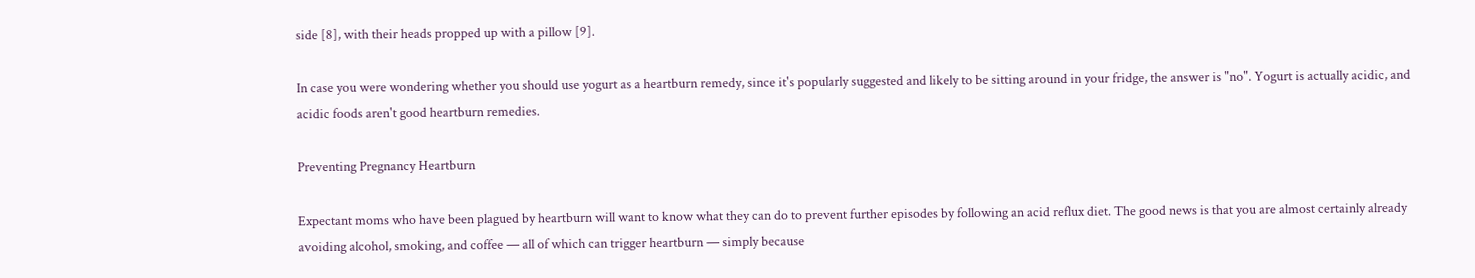side [8], with their heads propped up with a pillow [9].

In case you were wondering whether you should use yogurt as a heartburn remedy, since it's popularly suggested and likely to be sitting around in your fridge, the answer is "no". Yogurt is actually acidic, and acidic foods aren't good heartburn remedies.

Preventing Pregnancy Heartburn

Expectant moms who have been plagued by heartburn will want to know what they can do to prevent further episodes by following an acid reflux diet. The good news is that you are almost certainly already avoiding alcohol, smoking, and coffee — all of which can trigger heartburn — simply because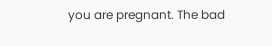you are pregnant. The bad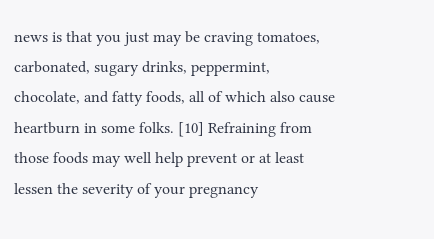news is that you just may be craving tomatoes, carbonated, sugary drinks, peppermint, chocolate, and fatty foods, all of which also cause heartburn in some folks. [10] Refraining from those foods may well help prevent or at least lessen the severity of your pregnancy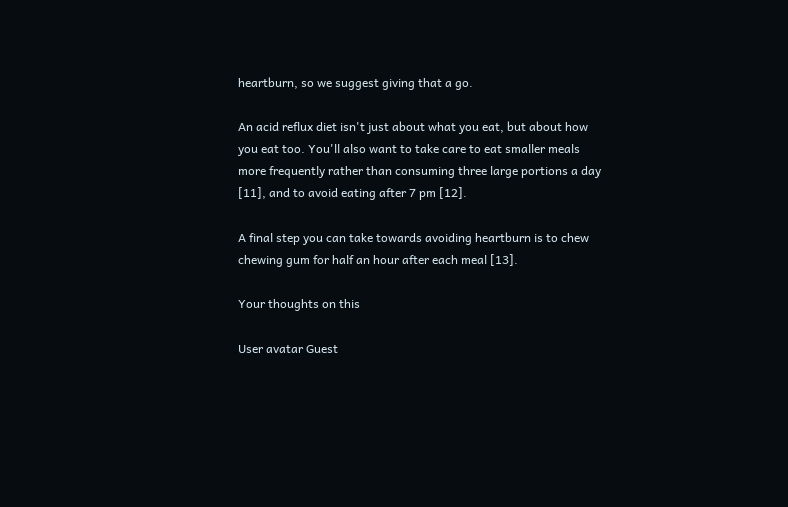heartburn, so we suggest giving that a go.

An acid reflux diet isn't just about what you eat, but about how you eat too. You'll also want to take care to eat smaller meals more frequently rather than consuming three large portions a day [11], and to avoid eating after 7 pm [12].

A final step you can take towards avoiding heartburn is to chew chewing gum for half an hour after each meal [13].

Your thoughts on this

User avatar Guest